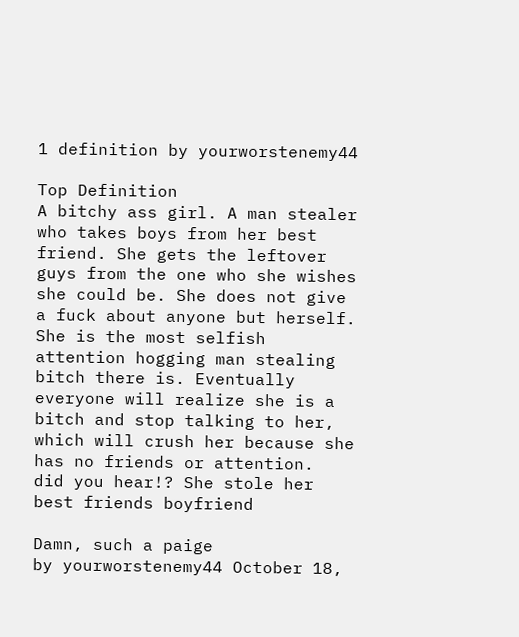1 definition by yourworstenemy44

Top Definition
A bitchy ass girl. A man stealer who takes boys from her best friend. She gets the leftover guys from the one who she wishes she could be. She does not give a fuck about anyone but herself. She is the most selfish attention hogging man stealing bitch there is. Eventually everyone will realize she is a bitch and stop talking to her, which will crush her because she has no friends or attention.
did you hear!? She stole her best friends boyfriend

Damn, such a paige
by yourworstenemy44 October 18,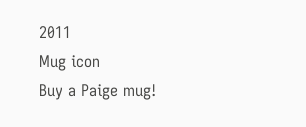2011
Mug icon
Buy a Paige mug!